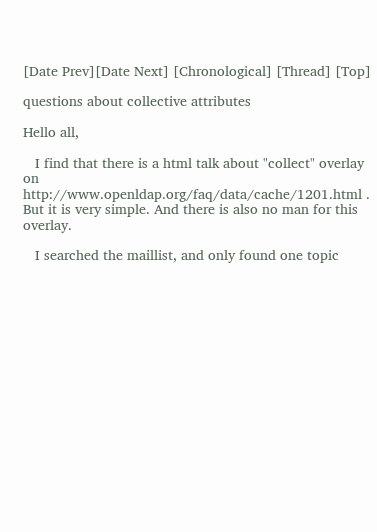[Date Prev][Date Next] [Chronological] [Thread] [Top]

questions about collective attributes

Hello all,

   I find that there is a html talk about "collect" overlay on http://www.openldap.org/faq/data/cache/1201.html . But it is very simple. And there is also no man for this overlay.

   I searched the maillist, and only found one topic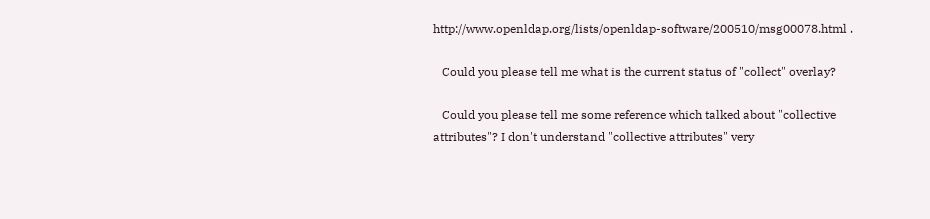http://www.openldap.org/lists/openldap-software/200510/msg00078.html .

   Could you please tell me what is the current status of "collect" overlay?

   Could you please tell me some reference which talked about "collective attributes"? I don't understand "collective attributes" very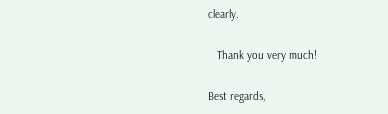clearly.

   Thank you very much!

Best regards,